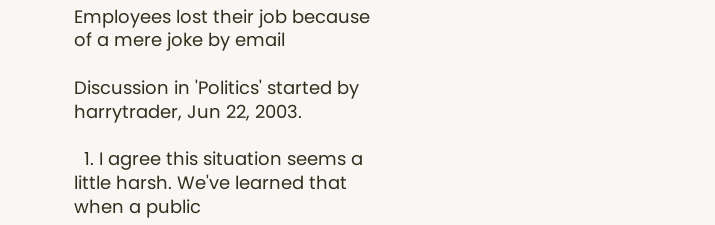Employees lost their job because of a mere joke by email

Discussion in 'Politics' started by harrytrader, Jun 22, 2003.

  1. I agree this situation seems a little harsh. We've learned that when a public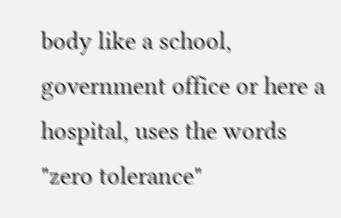body like a school, government office or here a hospital, uses the words "zero tolerance"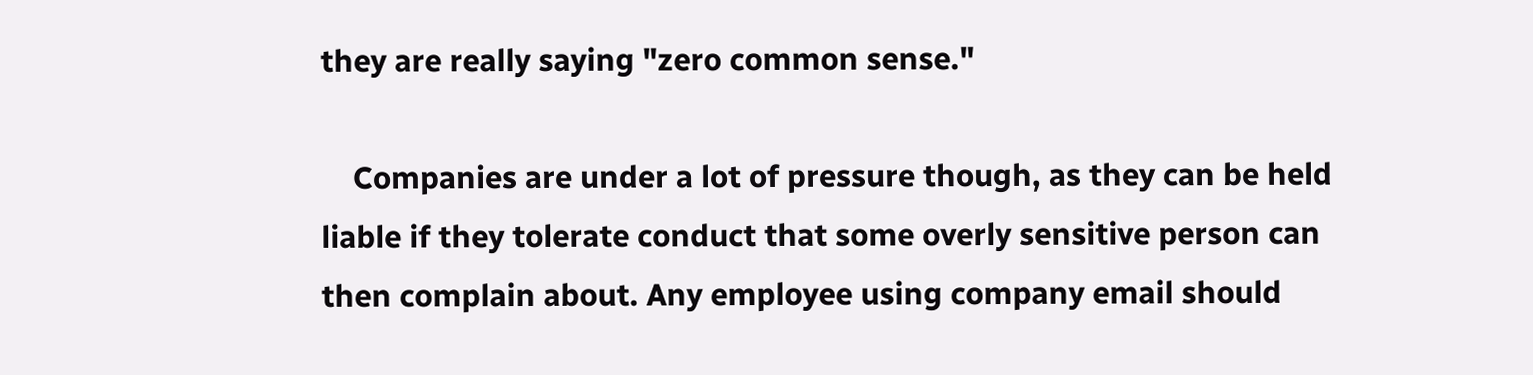they are really saying "zero common sense."

    Companies are under a lot of pressure though, as they can be held liable if they tolerate conduct that some overly sensitive person can then complain about. Any employee using company email should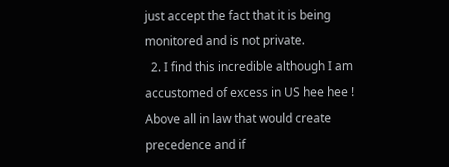just accept the fact that it is being monitored and is not private.
  2. I find this incredible although I am accustomed of excess in US hee hee ! Above all in law that would create precedence and if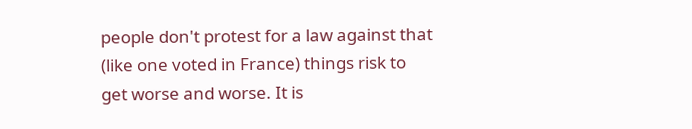people don't protest for a law against that (like one voted in France) things risk to get worse and worse. It is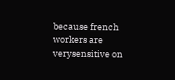because french workers are verysensitive on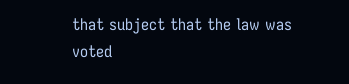that subject that the law was voted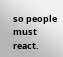so people must react.